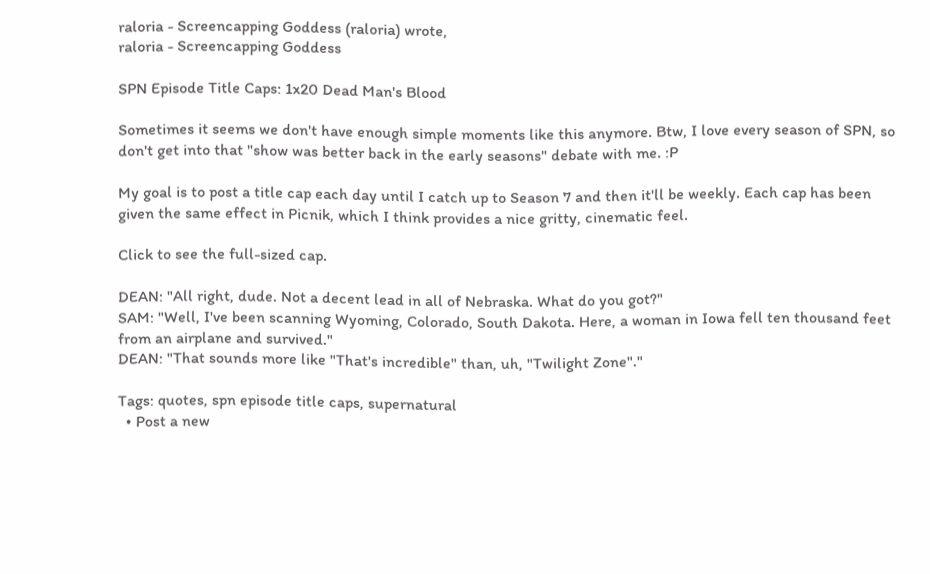raloria - Screencapping Goddess (raloria) wrote,
raloria - Screencapping Goddess

SPN Episode Title Caps: 1x20 Dead Man's Blood

Sometimes it seems we don't have enough simple moments like this anymore. Btw, I love every season of SPN, so don't get into that "show was better back in the early seasons" debate with me. :P

My goal is to post a title cap each day until I catch up to Season 7 and then it'll be weekly. Each cap has been given the same effect in Picnik, which I think provides a nice gritty, cinematic feel.

Click to see the full-sized cap.

DEAN: "All right, dude. Not a decent lead in all of Nebraska. What do you got?"
SAM: "Well, I've been scanning Wyoming, Colorado, South Dakota. Here, a woman in Iowa fell ten thousand feet from an airplane and survived."
DEAN: "That sounds more like "That's incredible" than, uh, "Twilight Zone"."

Tags: quotes, spn episode title caps, supernatural
  • Post a new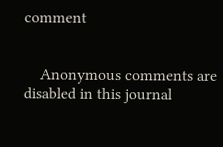comment


    Anonymous comments are disabled in this journal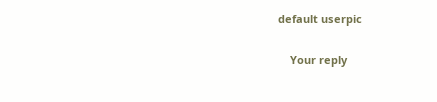default userpic

    Your reply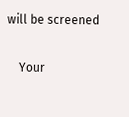will be screened

    Your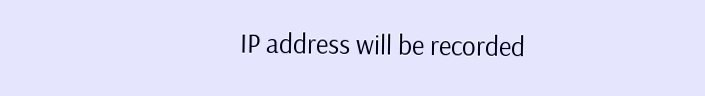IP address will be recorded